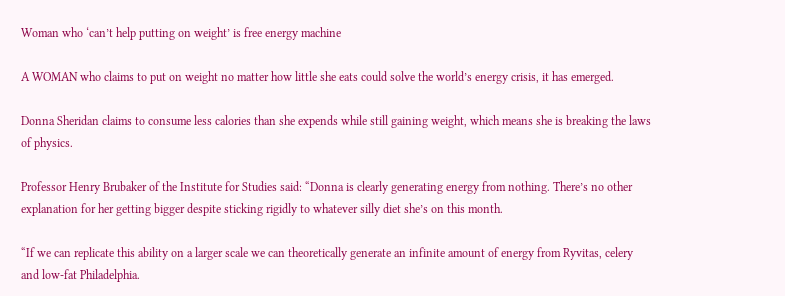Woman who ‘can’t help putting on weight’ is free energy machine

A WOMAN who claims to put on weight no matter how little she eats could solve the world’s energy crisis, it has emerged.

Donna Sheridan claims to consume less calories than she expends while still gaining weight, which means she is breaking the laws of physics.

Professor Henry Brubaker of the Institute for Studies said: “Donna is clearly generating energy from nothing. There’s no other explanation for her getting bigger despite sticking rigidly to whatever silly diet she’s on this month.

“If we can replicate this ability on a larger scale we can theoretically generate an infinite amount of energy from Ryvitas, celery and low-fat Philadelphia.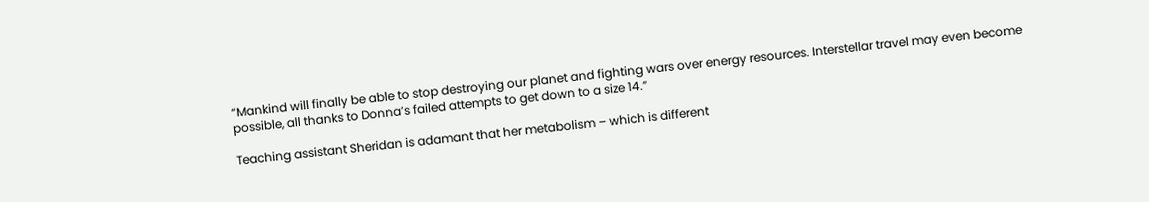“Mankind will finally be able to stop destroying our planet and fighting wars over energy resources. Interstellar travel may even become possible, all thanks to Donna’s failed attempts to get down to a size 14.”

Teaching assistant Sheridan is adamant that her metabolism – which is different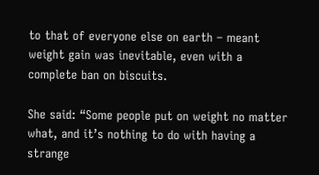to that of everyone else on earth – meant weight gain was inevitable, even with a complete ban on biscuits.

She said: “Some people put on weight no matter what, and it’s nothing to do with having a strange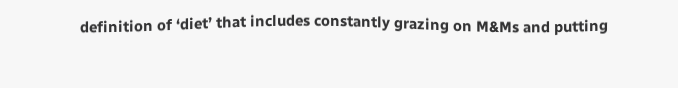definition of ‘diet’ that includes constantly grazing on M&Ms and putting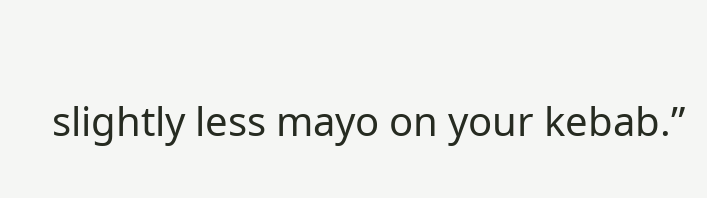slightly less mayo on your kebab.”